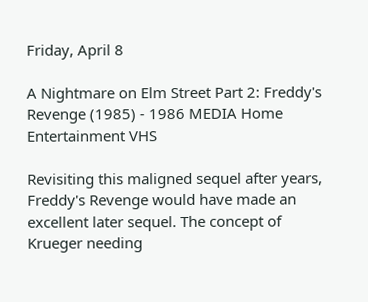Friday, April 8

A Nightmare on Elm Street Part 2: Freddy's Revenge (1985) - 1986 MEDIA Home Entertainment VHS

Revisiting this maligned sequel after years, Freddy's Revenge would have made an excellent later sequel. The concept of Krueger needing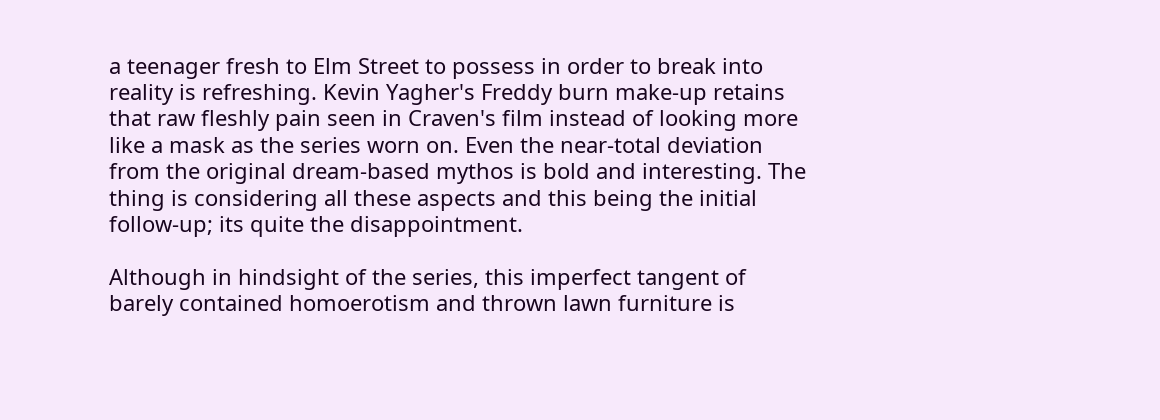a teenager fresh to Elm Street to possess in order to break into reality is refreshing. Kevin Yagher's Freddy burn make-up retains that raw fleshly pain seen in Craven's film instead of looking more like a mask as the series worn on. Even the near-total deviation from the original dream-based mythos is bold and interesting. The thing is considering all these aspects and this being the initial follow-up; its quite the disappointment.

Although in hindsight of the series, this imperfect tangent of barely contained homoerotism and thrown lawn furniture is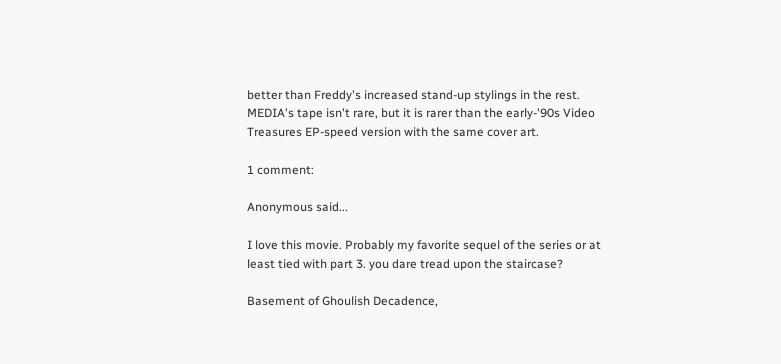better than Freddy's increased stand-up stylings in the rest. MEDIA's tape isn't rare, but it is rarer than the early-'90s Video Treasures EP-speed version with the same cover art.

1 comment:

Anonymous said...

I love this movie. Probably my favorite sequel of the series or at least tied with part 3. you dare tread upon the staircase?

Basement of Ghoulish Decadence,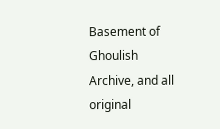Basement of Ghoulish Archive, and all original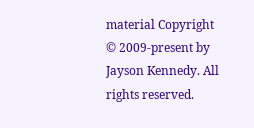material Copyright © 2009-present by Jayson Kennedy. All rights reserved.